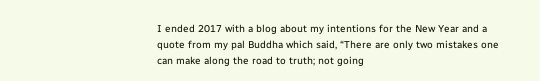I ended 2017 with a blog about my intentions for the New Year and a quote from my pal Buddha which said, “There are only two mistakes one can make along the road to truth; not going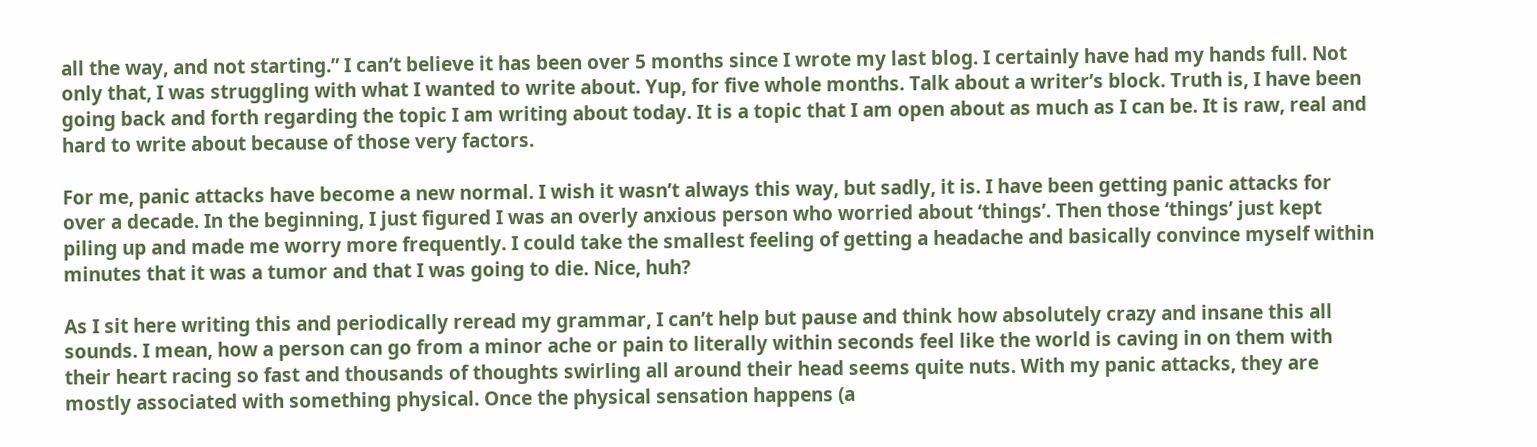all the way, and not starting.” I can’t believe it has been over 5 months since I wrote my last blog. I certainly have had my hands full. Not only that, I was struggling with what I wanted to write about. Yup, for five whole months. Talk about a writer’s block. Truth is, I have been going back and forth regarding the topic I am writing about today. It is a topic that I am open about as much as I can be. It is raw, real and hard to write about because of those very factors.

For me, panic attacks have become a new normal. I wish it wasn’t always this way, but sadly, it is. I have been getting panic attacks for over a decade. In the beginning, I just figured I was an overly anxious person who worried about ‘things’. Then those ‘things’ just kept piling up and made me worry more frequently. I could take the smallest feeling of getting a headache and basically convince myself within minutes that it was a tumor and that I was going to die. Nice, huh?

As I sit here writing this and periodically reread my grammar, I can’t help but pause and think how absolutely crazy and insane this all sounds. I mean, how a person can go from a minor ache or pain to literally within seconds feel like the world is caving in on them with their heart racing so fast and thousands of thoughts swirling all around their head seems quite nuts. With my panic attacks, they are mostly associated with something physical. Once the physical sensation happens (a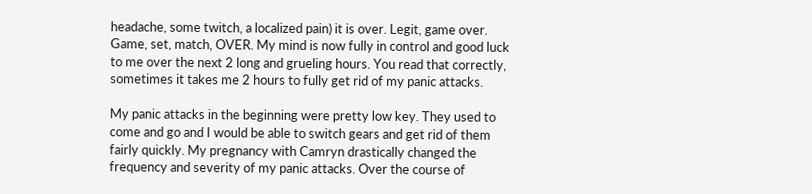headache, some twitch, a localized pain) it is over. Legit, game over. Game, set, match, OVER. My mind is now fully in control and good luck to me over the next 2 long and grueling hours. You read that correctly, sometimes it takes me 2 hours to fully get rid of my panic attacks.

My panic attacks in the beginning were pretty low key. They used to come and go and I would be able to switch gears and get rid of them fairly quickly. My pregnancy with Camryn drastically changed the frequency and severity of my panic attacks. Over the course of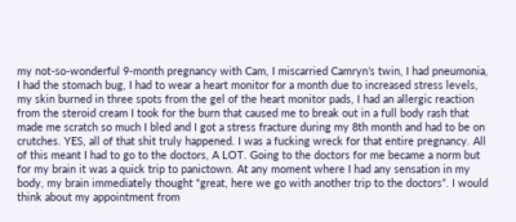my not-so-wonderful 9-month pregnancy with Cam, I miscarried Camryn’s twin, I had pneumonia, I had the stomach bug, I had to wear a heart monitor for a month due to increased stress levels, my skin burned in three spots from the gel of the heart monitor pads, I had an allergic reaction from the steroid cream I took for the burn that caused me to break out in a full body rash that made me scratch so much I bled and I got a stress fracture during my 8th month and had to be on crutches. YES, all of that shit truly happened. I was a fucking wreck for that entire pregnancy. All of this meant I had to go to the doctors, A LOT. Going to the doctors for me became a norm but for my brain it was a quick trip to panictown. At any moment where I had any sensation in my body, my brain immediately thought “great, here we go with another trip to the doctors”. I would think about my appointment from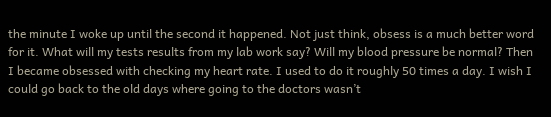the minute I woke up until the second it happened. Not just think, obsess is a much better word for it. What will my tests results from my lab work say? Will my blood pressure be normal? Then I became obsessed with checking my heart rate. I used to do it roughly 50 times a day. I wish I could go back to the old days where going to the doctors wasn’t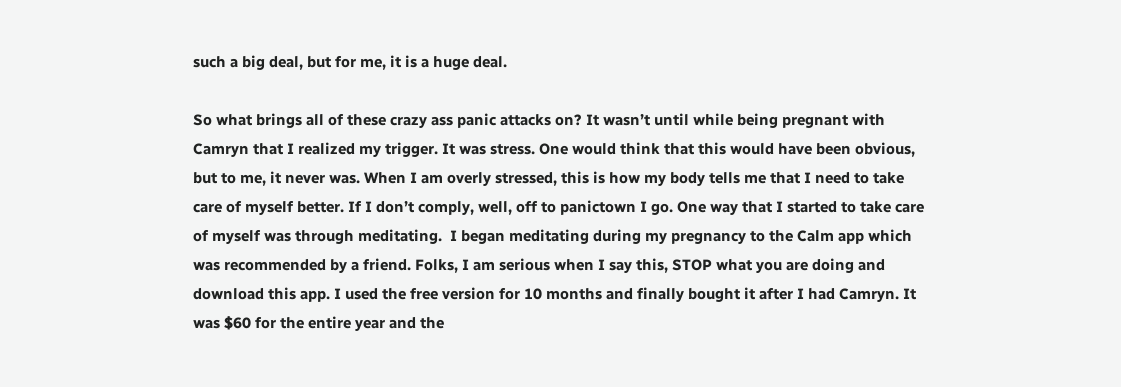such a big deal, but for me, it is a huge deal.

So what brings all of these crazy ass panic attacks on? It wasn’t until while being pregnant with Camryn that I realized my trigger. It was stress. One would think that this would have been obvious, but to me, it never was. When I am overly stressed, this is how my body tells me that I need to take care of myself better. If I don’t comply, well, off to panictown I go. One way that I started to take care of myself was through meditating.  I began meditating during my pregnancy to the Calm app which was recommended by a friend. Folks, I am serious when I say this, STOP what you are doing and download this app. I used the free version for 10 months and finally bought it after I had Camryn. It was $60 for the entire year and the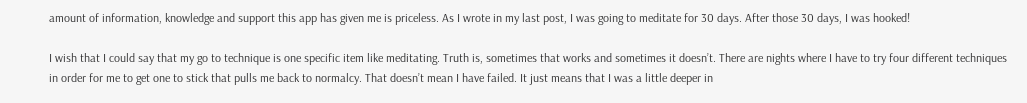amount of information, knowledge and support this app has given me is priceless. As I wrote in my last post, I was going to meditate for 30 days. After those 30 days, I was hooked!

I wish that I could say that my go to technique is one specific item like meditating. Truth is, sometimes that works and sometimes it doesn’t. There are nights where I have to try four different techniques in order for me to get one to stick that pulls me back to normalcy. That doesn’t mean I have failed. It just means that I was a little deeper in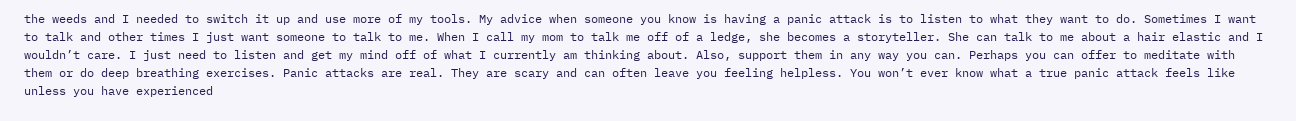the weeds and I needed to switch it up and use more of my tools. My advice when someone you know is having a panic attack is to listen to what they want to do. Sometimes I want to talk and other times I just want someone to talk to me. When I call my mom to talk me off of a ledge, she becomes a storyteller. She can talk to me about a hair elastic and I wouldn’t care. I just need to listen and get my mind off of what I currently am thinking about. Also, support them in any way you can. Perhaps you can offer to meditate with them or do deep breathing exercises. Panic attacks are real. They are scary and can often leave you feeling helpless. You won’t ever know what a true panic attack feels like unless you have experienced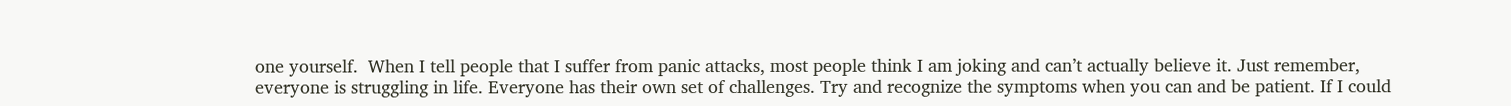one yourself.  When I tell people that I suffer from panic attacks, most people think I am joking and can’t actually believe it. Just remember, everyone is struggling in life. Everyone has their own set of challenges. Try and recognize the symptoms when you can and be patient. If I could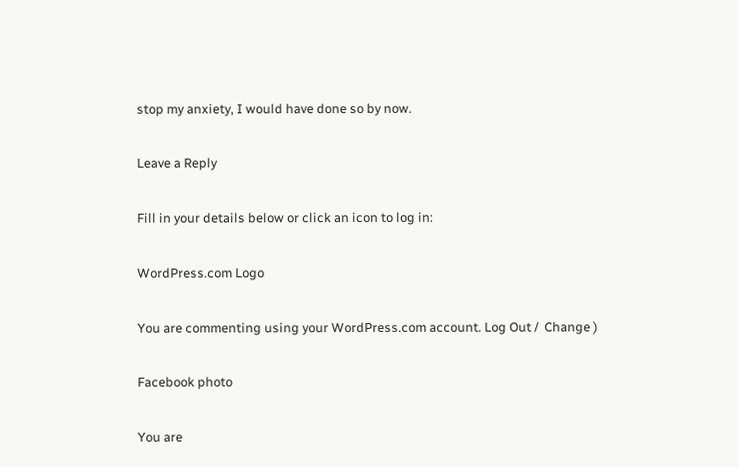stop my anxiety, I would have done so by now.

Leave a Reply

Fill in your details below or click an icon to log in:

WordPress.com Logo

You are commenting using your WordPress.com account. Log Out /  Change )

Facebook photo

You are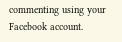commenting using your Facebook account.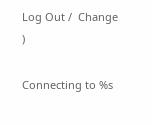Log Out /  Change )

Connecting to %s